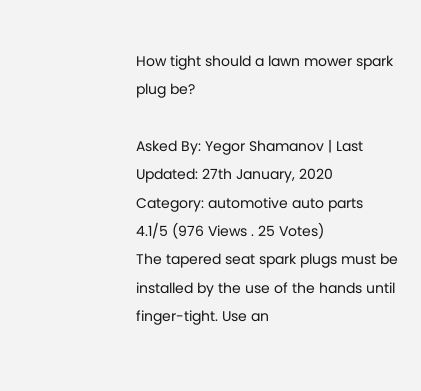How tight should a lawn mower spark plug be?

Asked By: Yegor Shamanov | Last Updated: 27th January, 2020
Category: automotive auto parts
4.1/5 (976 Views . 25 Votes)
The tapered seat spark plugs must be installed by the use of the hands until finger-tight. Use an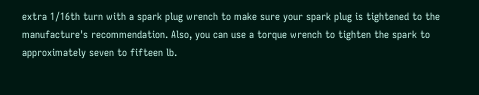extra 1/16th turn with a spark plug wrench to make sure your spark plug is tightened to the manufacture's recommendation. Also, you can use a torque wrench to tighten the spark to approximately seven to fifteen lb.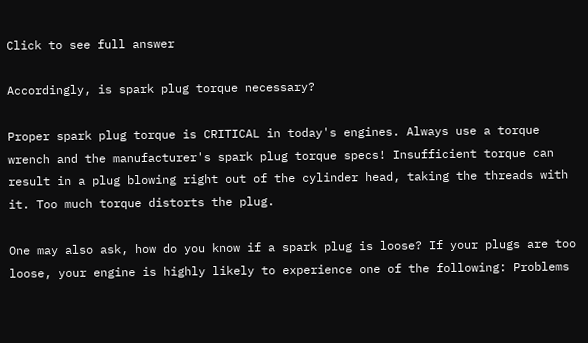Click to see full answer

Accordingly, is spark plug torque necessary?

Proper spark plug torque is CRITICAL in today's engines. Always use a torque wrench and the manufacturer's spark plug torque specs! Insufficient torque can result in a plug blowing right out of the cylinder head, taking the threads with it. Too much torque distorts the plug.

One may also ask, how do you know if a spark plug is loose? If your plugs are too loose, your engine is highly likely to experience one of the following: Problems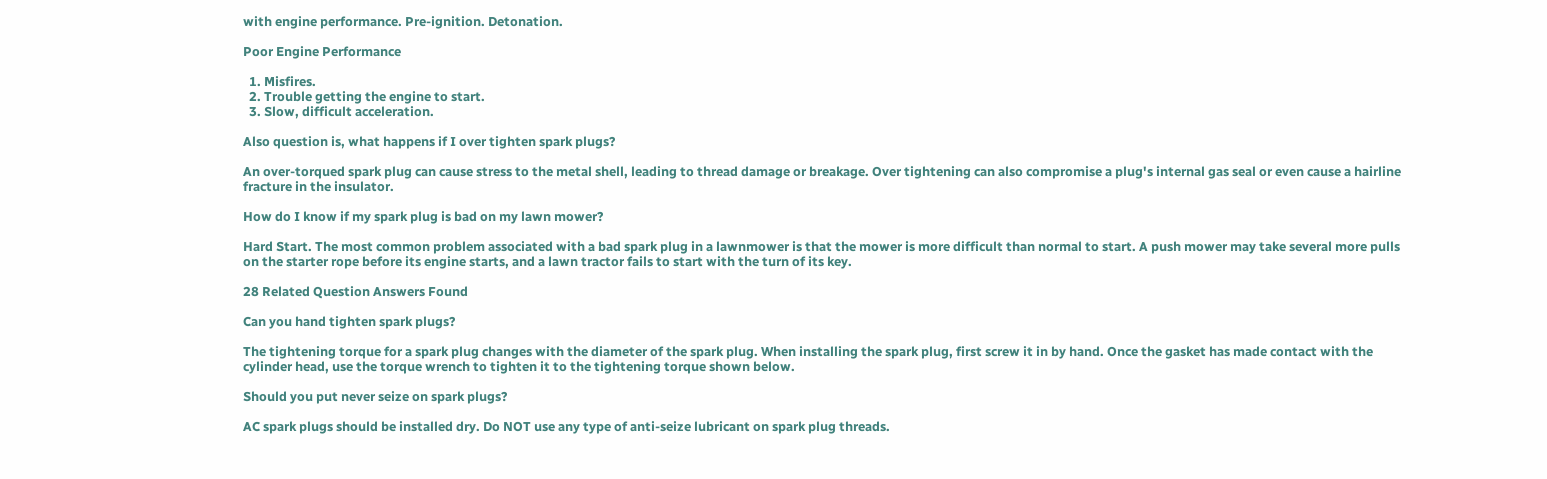with engine performance. Pre-ignition. Detonation.

Poor Engine Performance

  1. Misfires.
  2. Trouble getting the engine to start.
  3. Slow, difficult acceleration.

Also question is, what happens if I over tighten spark plugs?

An over-torqued spark plug can cause stress to the metal shell, leading to thread damage or breakage. Over tightening can also compromise a plug's internal gas seal or even cause a hairline fracture in the insulator.

How do I know if my spark plug is bad on my lawn mower?

Hard Start. The most common problem associated with a bad spark plug in a lawnmower is that the mower is more difficult than normal to start. A push mower may take several more pulls on the starter rope before its engine starts, and a lawn tractor fails to start with the turn of its key.

28 Related Question Answers Found

Can you hand tighten spark plugs?

The tightening torque for a spark plug changes with the diameter of the spark plug. When installing the spark plug, first screw it in by hand. Once the gasket has made contact with the cylinder head, use the torque wrench to tighten it to the tightening torque shown below.

Should you put never seize on spark plugs?

AC spark plugs should be installed dry. Do NOT use any type of anti-seize lubricant on spark plug threads.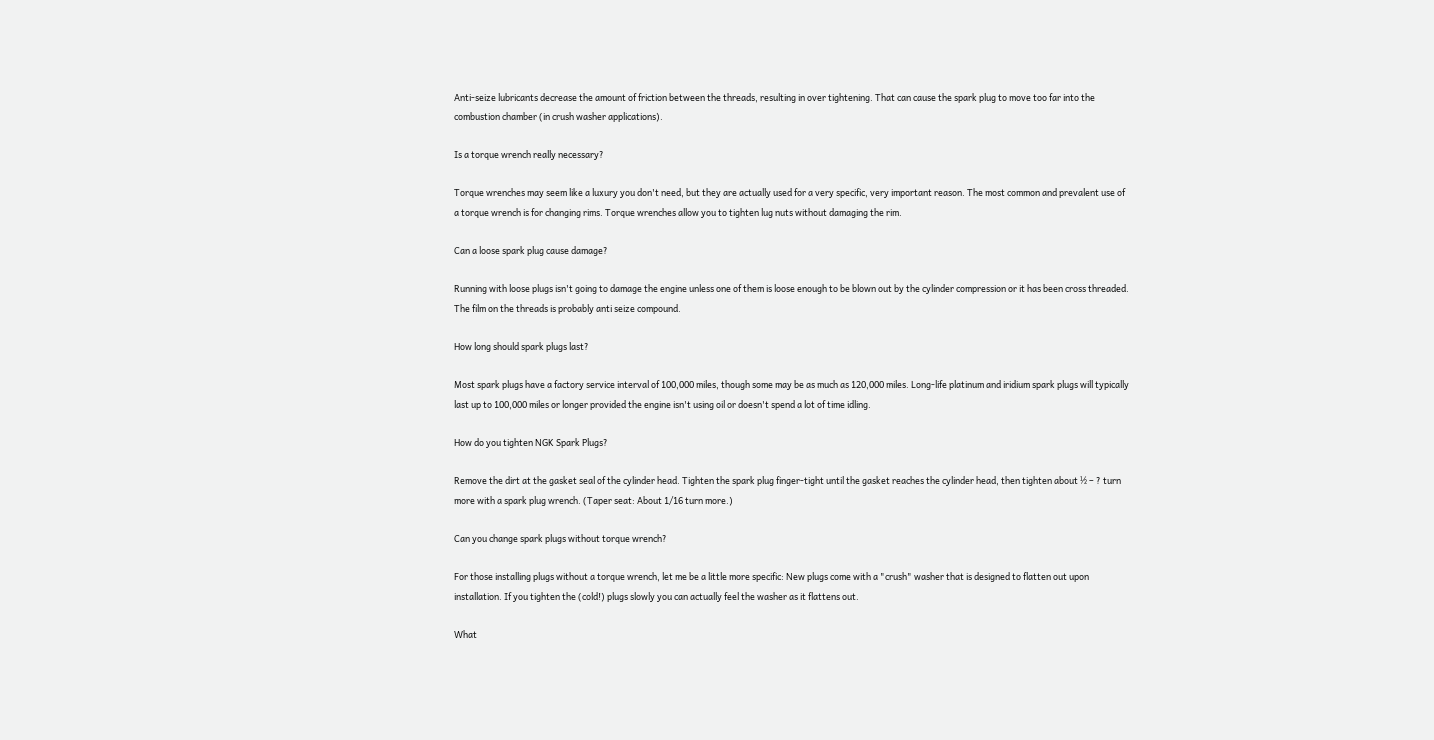Anti-seize lubricants decrease the amount of friction between the threads, resulting in over tightening. That can cause the spark plug to move too far into the combustion chamber (in crush washer applications).

Is a torque wrench really necessary?

Torque wrenches may seem like a luxury you don't need, but they are actually used for a very specific, very important reason. The most common and prevalent use of a torque wrench is for changing rims. Torque wrenches allow you to tighten lug nuts without damaging the rim.

Can a loose spark plug cause damage?

Running with loose plugs isn't going to damage the engine unless one of them is loose enough to be blown out by the cylinder compression or it has been cross threaded. The film on the threads is probably anti seize compound.

How long should spark plugs last?

Most spark plugs have a factory service interval of 100,000 miles, though some may be as much as 120,000 miles. Long-life platinum and iridium spark plugs will typically last up to 100,000 miles or longer provided the engine isn't using oil or doesn't spend a lot of time idling.

How do you tighten NGK Spark Plugs?

Remove the dirt at the gasket seal of the cylinder head. Tighten the spark plug finger-tight until the gasket reaches the cylinder head, then tighten about ½ – ? turn more with a spark plug wrench. (Taper seat: About 1/16 turn more.)

Can you change spark plugs without torque wrench?

For those installing plugs without a torque wrench, let me be a little more specific: New plugs come with a "crush" washer that is designed to flatten out upon installation. If you tighten the (cold!) plugs slowly you can actually feel the washer as it flattens out.

What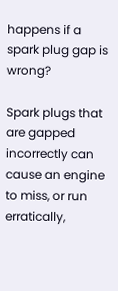happens if a spark plug gap is wrong?

Spark plugs that are gapped incorrectly can cause an engine to miss, or run erratically,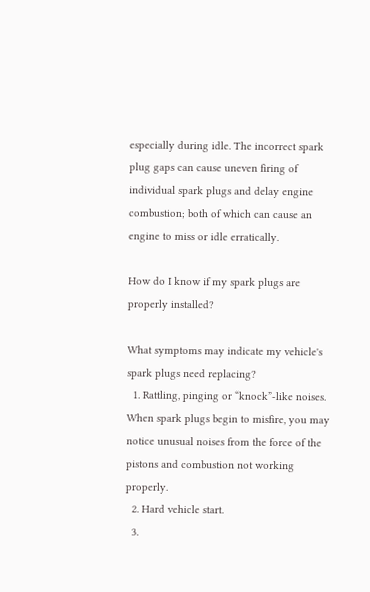especially during idle. The incorrect spark plug gaps can cause uneven firing of individual spark plugs and delay engine combustion; both of which can cause an engine to miss or idle erratically.

How do I know if my spark plugs are properly installed?

What symptoms may indicate my vehicle's spark plugs need replacing?
  1. Rattling, pinging or “knock”-like noises. When spark plugs begin to misfire, you may notice unusual noises from the force of the pistons and combustion not working properly.
  2. Hard vehicle start.
  3.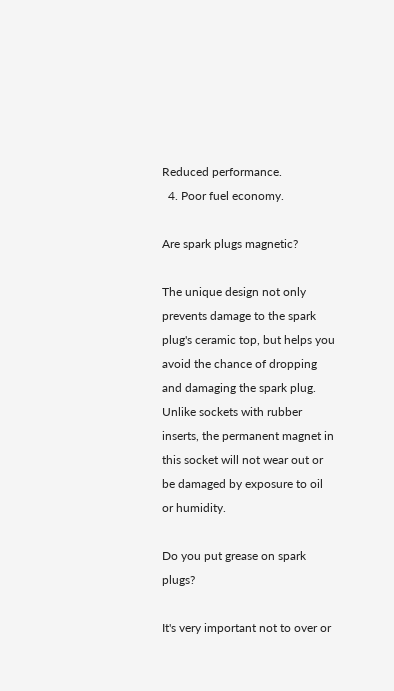Reduced performance.
  4. Poor fuel economy.

Are spark plugs magnetic?

The unique design not only prevents damage to the spark plug's ceramic top, but helps you avoid the chance of dropping and damaging the spark plug. Unlike sockets with rubber inserts, the permanent magnet in this socket will not wear out or be damaged by exposure to oil or humidity.

Do you put grease on spark plugs?

It's very important not to over or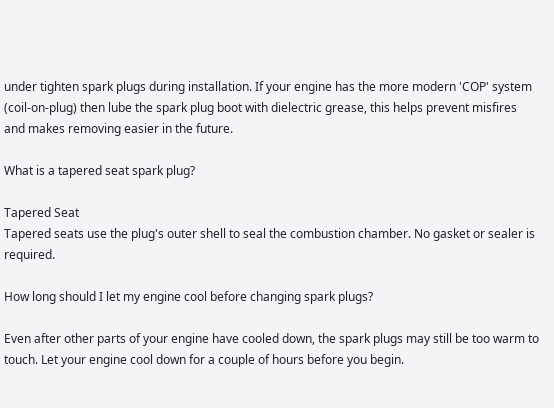under tighten spark plugs during installation. If your engine has the more modern 'COP' system (coil-on-plug) then lube the spark plug boot with dielectric grease, this helps prevent misfires and makes removing easier in the future.

What is a tapered seat spark plug?

Tapered Seat
Tapered seats use the plug's outer shell to seal the combustion chamber. No gasket or sealer is required.

How long should I let my engine cool before changing spark plugs?

Even after other parts of your engine have cooled down, the spark plugs may still be too warm to touch. Let your engine cool down for a couple of hours before you begin.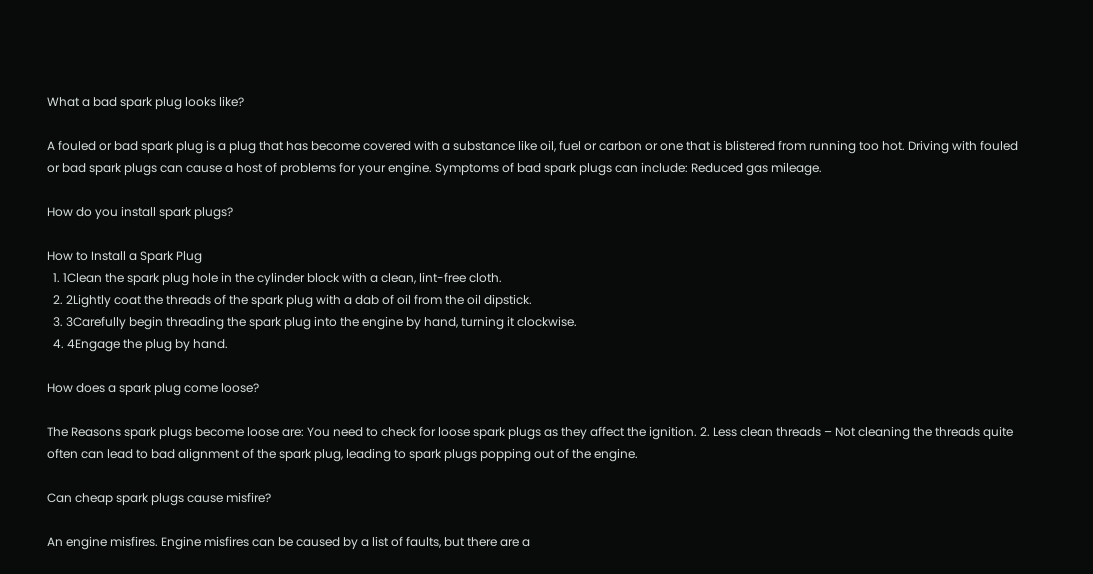What a bad spark plug looks like?

A fouled or bad spark plug is a plug that has become covered with a substance like oil, fuel or carbon or one that is blistered from running too hot. Driving with fouled or bad spark plugs can cause a host of problems for your engine. Symptoms of bad spark plugs can include: Reduced gas mileage.

How do you install spark plugs?

How to Install a Spark Plug
  1. 1Clean the spark plug hole in the cylinder block with a clean, lint-free cloth.
  2. 2Lightly coat the threads of the spark plug with a dab of oil from the oil dipstick.
  3. 3Carefully begin threading the spark plug into the engine by hand, turning it clockwise.
  4. 4Engage the plug by hand.

How does a spark plug come loose?

The Reasons spark plugs become loose are: You need to check for loose spark plugs as they affect the ignition. 2. Less clean threads – Not cleaning the threads quite often can lead to bad alignment of the spark plug, leading to spark plugs popping out of the engine.

Can cheap spark plugs cause misfire?

An engine misfires. Engine misfires can be caused by a list of faults, but there are a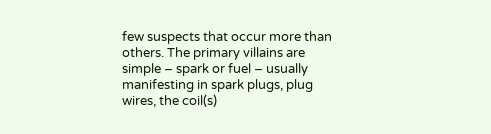few suspects that occur more than others. The primary villains are simple – spark or fuel – usually manifesting in spark plugs, plug wires, the coil(s)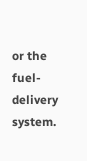or the fuel-delivery system.